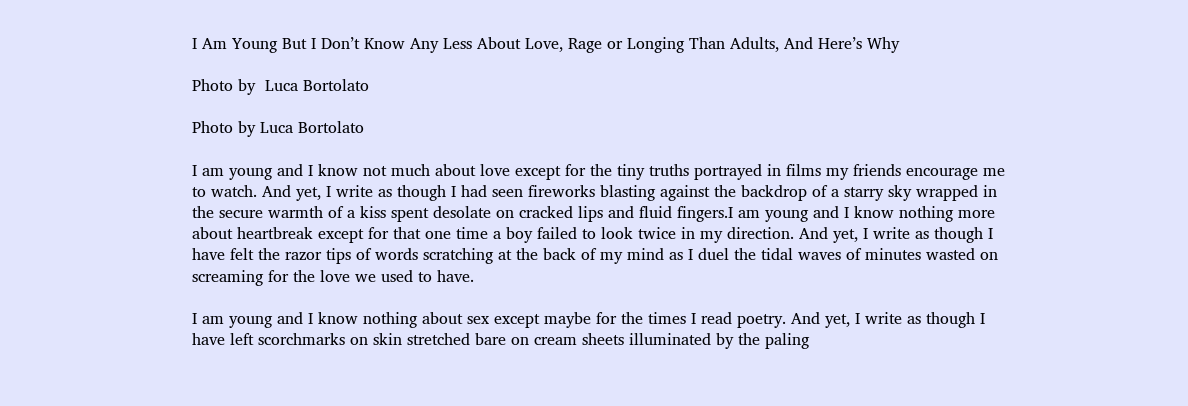I Am Young But I Don’t Know Any Less About Love, Rage or Longing Than Adults, And Here’s Why

Photo by  Luca Bortolato

Photo by Luca Bortolato

I am young and I know not much about love except for the tiny truths portrayed in films my friends encourage me to watch. And yet, I write as though I had seen fireworks blasting against the backdrop of a starry sky wrapped in the secure warmth of a kiss spent desolate on cracked lips and fluid fingers.I am young and I know nothing more about heartbreak except for that one time a boy failed to look twice in my direction. And yet, I write as though I have felt the razor tips of words scratching at the back of my mind as I duel the tidal waves of minutes wasted on screaming for the love we used to have.

I am young and I know nothing about sex except maybe for the times I read poetry. And yet, I write as though I have left scorchmarks on skin stretched bare on cream sheets illuminated by the paling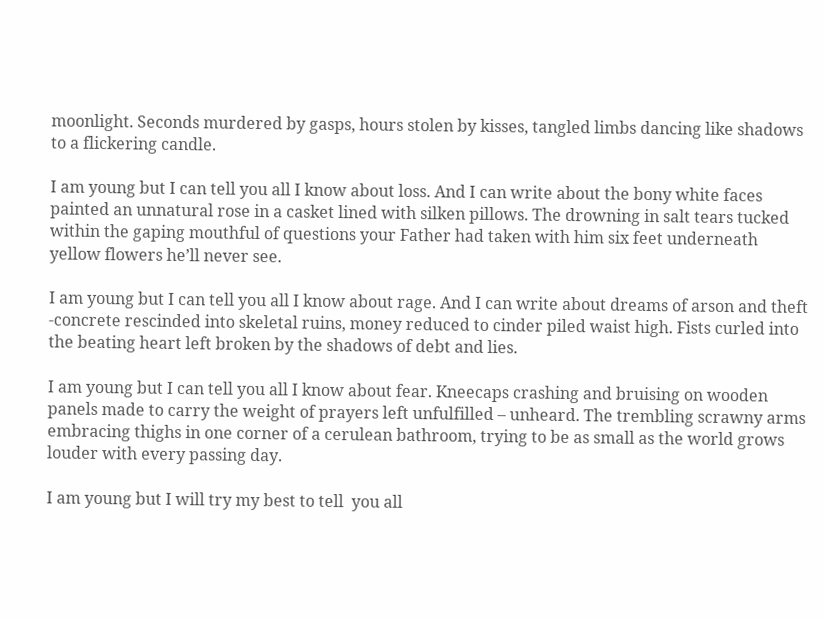moonlight. Seconds murdered by gasps, hours stolen by kisses, tangled limbs dancing like shadows to a flickering candle.

I am young but I can tell you all I know about loss. And I can write about the bony white faces painted an unnatural rose in a casket lined with silken pillows. The drowning in salt tears tucked within the gaping mouthful of questions your Father had taken with him six feet underneath yellow flowers he’ll never see.

I am young but I can tell you all I know about rage. And I can write about dreams of arson and theft -concrete rescinded into skeletal ruins, money reduced to cinder piled waist high. Fists curled into the beating heart left broken by the shadows of debt and lies.

I am young but I can tell you all I know about fear. Kneecaps crashing and bruising on wooden panels made to carry the weight of prayers left unfulfilled – unheard. The trembling scrawny arms embracing thighs in one corner of a cerulean bathroom, trying to be as small as the world grows louder with every passing day.

I am young but I will try my best to tell  you all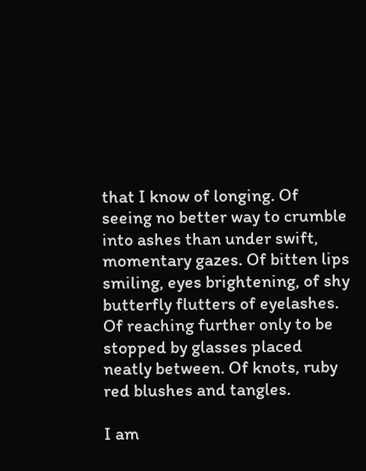that I know of longing. Of seeing no better way to crumble into ashes than under swift, momentary gazes. Of bitten lips smiling, eyes brightening, of shy butterfly flutters of eyelashes. Of reaching further only to be stopped by glasses placed neatly between. Of knots, ruby red blushes and tangles.

I am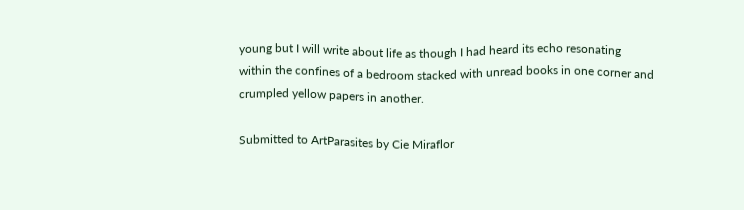young but I will write about life as though I had heard its echo resonating within the confines of a bedroom stacked with unread books in one corner and crumpled yellow papers in another.

Submitted to ArtParasites by Cie Miraflor